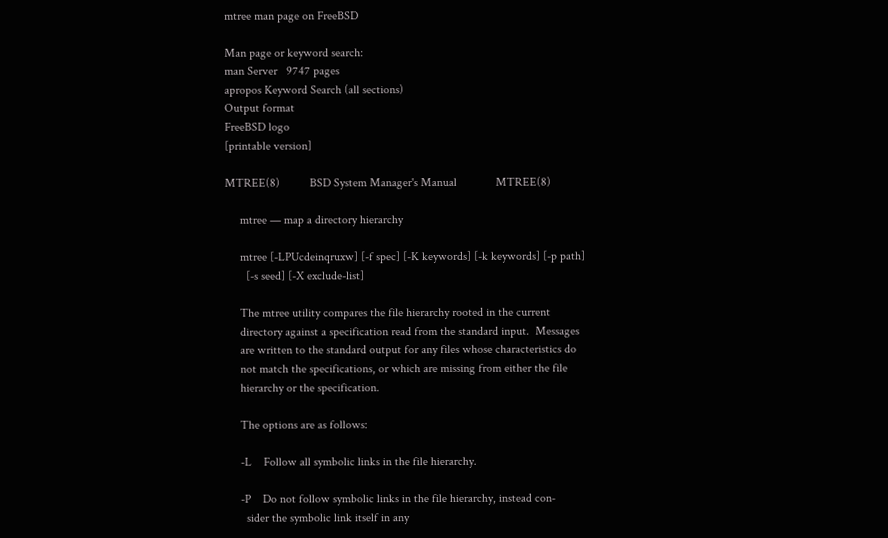mtree man page on FreeBSD

Man page or keyword search:
man Server   9747 pages
apropos Keyword Search (all sections)
Output format
FreeBSD logo
[printable version]

MTREE(8)          BSD System Manager's Manual             MTREE(8)

     mtree — map a directory hierarchy

     mtree [-LPUcdeinqruxw] [-f spec] [-K keywords] [-k keywords] [-p path]
       [-s seed] [-X exclude-list]

     The mtree utility compares the file hierarchy rooted in the current
     directory against a specification read from the standard input.  Messages
     are written to the standard output for any files whose characteristics do
     not match the specifications, or which are missing from either the file
     hierarchy or the specification.

     The options are as follows:

     -L    Follow all symbolic links in the file hierarchy.

     -P    Do not follow symbolic links in the file hierarchy, instead con‐
       sider the symbolic link itself in any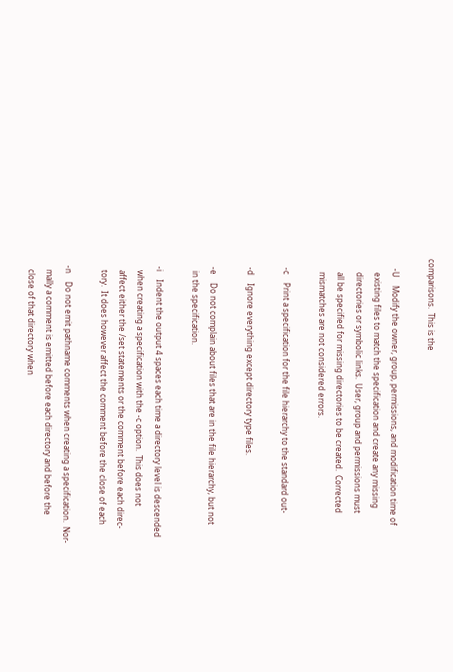comparisons.  This is the

     -U    Modify the owner, group, permissions, and modification time of
       existing files to match the specification and create any missing
       directories or symbolic links.  User, group and permissions must
       all be specified for missing directories to be created.  Corrected
       mismatches are not considered errors.

     -c    Print a specification for the file hierarchy to the standard out‐

     -d    Ignore everything except directory type files.

     -e    Do not complain about files that are in the file hierarchy, but not
       in the specification.

     -i    Indent the output 4 spaces each time a directory level is descended
       when creating a specification with the -c option.  This does not
       affect either the /set statements or the comment before each direc‐
       tory.  It does however affect the comment before the close of each

     -n    Do not emit pathname comments when creating a specification.  Nor‐
       mally a comment is emitted before each directory and before the
       close of that directory when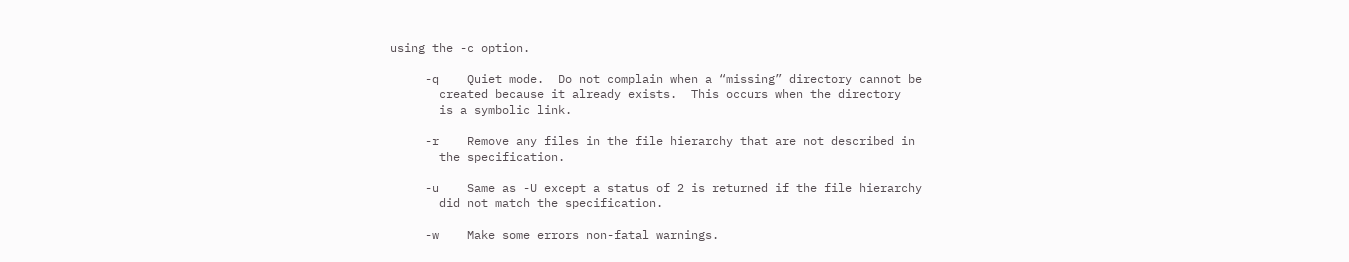using the -c option.

     -q    Quiet mode.  Do not complain when a “missing” directory cannot be
       created because it already exists.  This occurs when the directory
       is a symbolic link.

     -r    Remove any files in the file hierarchy that are not described in
       the specification.

     -u    Same as -U except a status of 2 is returned if the file hierarchy
       did not match the specification.

     -w    Make some errors non-fatal warnings.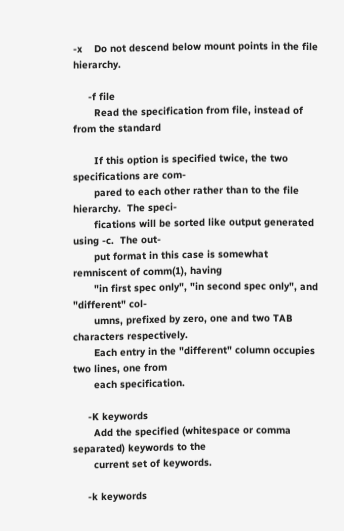-x    Do not descend below mount points in the file hierarchy.

     -f file
       Read the specification from file, instead of from the standard

       If this option is specified twice, the two specifications are com‐
       pared to each other rather than to the file hierarchy.  The speci‐
       fications will be sorted like output generated using -c.  The out‐
       put format in this case is somewhat remniscent of comm(1), having
       "in first spec only", "in second spec only", and "different" col‐
       umns, prefixed by zero, one and two TAB characters respectively.
       Each entry in the "different" column occupies two lines, one from
       each specification.

     -K keywords
       Add the specified (whitespace or comma separated) keywords to the
       current set of keywords.

     -k keywords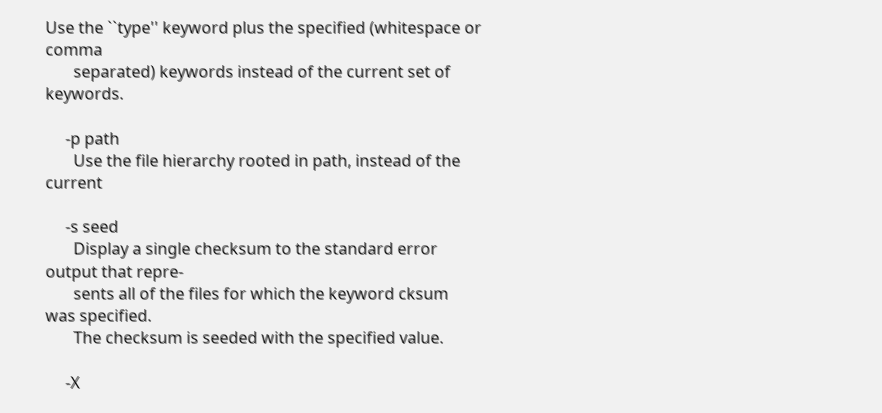Use the ``type'' keyword plus the specified (whitespace or comma
       separated) keywords instead of the current set of keywords.

     -p path
       Use the file hierarchy rooted in path, instead of the current

     -s seed
       Display a single checksum to the standard error output that repre‐
       sents all of the files for which the keyword cksum was specified.
       The checksum is seeded with the specified value.

     -X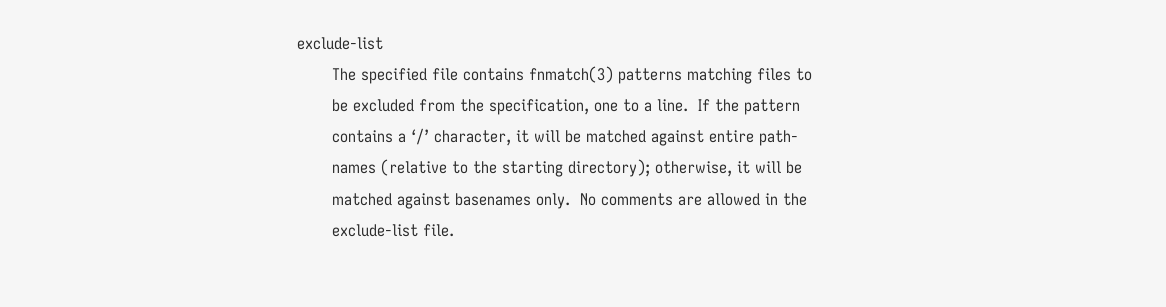exclude-list
       The specified file contains fnmatch(3) patterns matching files to
       be excluded from the specification, one to a line.  If the pattern
       contains a ‘/’ character, it will be matched against entire path‐
       names (relative to the starting directory); otherwise, it will be
       matched against basenames only.  No comments are allowed in the
       exclude-list file.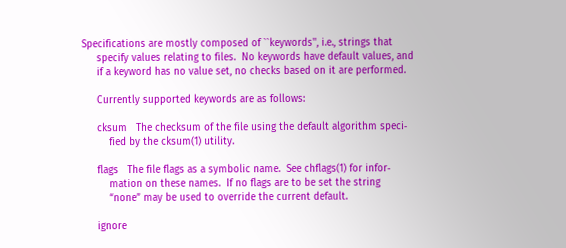Specifications are mostly composed of ``keywords'', i.e., strings that
     specify values relating to files.  No keywords have default values, and
     if a keyword has no value set, no checks based on it are performed.

     Currently supported keywords are as follows:

     cksum   The checksum of the file using the default algorithm speci‐
         fied by the cksum(1) utility.

     flags   The file flags as a symbolic name.  See chflags(1) for infor‐
         mation on these names.  If no flags are to be set the string
         “none” may be used to override the current default.

     ignore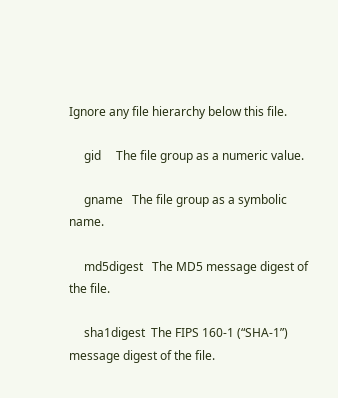Ignore any file hierarchy below this file.

     gid     The file group as a numeric value.

     gname   The file group as a symbolic name.

     md5digest   The MD5 message digest of the file.

     sha1digest  The FIPS 160-1 (“SHA-1”) message digest of the file.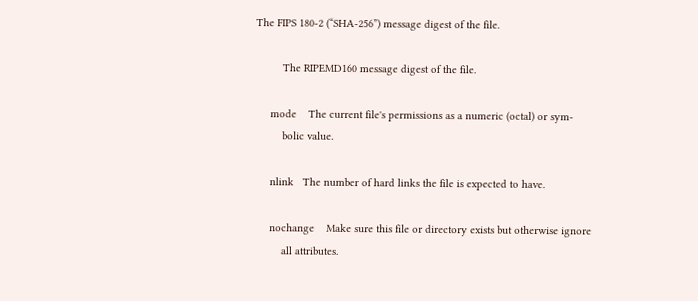The FIPS 180-2 (“SHA-256”) message digest of the file.

         The RIPEMD160 message digest of the file.

     mode    The current file's permissions as a numeric (octal) or sym‐
         bolic value.

     nlink   The number of hard links the file is expected to have.

     nochange    Make sure this file or directory exists but otherwise ignore
         all attributes.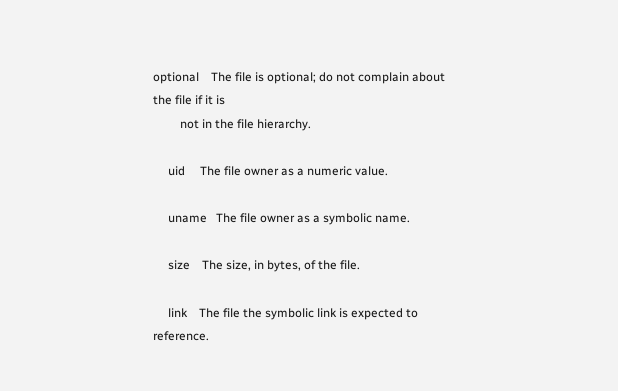optional    The file is optional; do not complain about the file if it is
         not in the file hierarchy.

     uid     The file owner as a numeric value.

     uname   The file owner as a symbolic name.

     size    The size, in bytes, of the file.

     link    The file the symbolic link is expected to reference.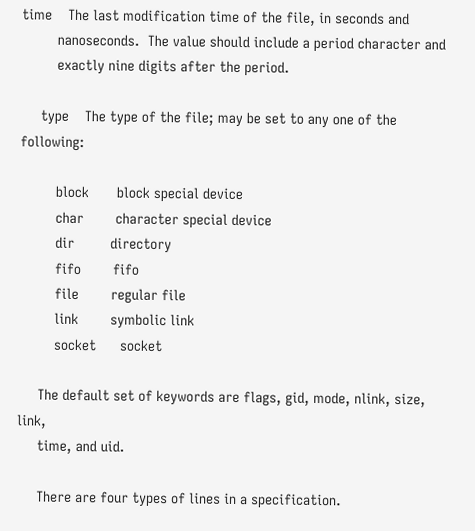time    The last modification time of the file, in seconds and
         nanoseconds.  The value should include a period character and
         exactly nine digits after the period.

     type    The type of the file; may be set to any one of the following:

         block       block special device
         char        character special device
         dir         directory
         fifo        fifo
         file        regular file
         link        symbolic link
         socket      socket

     The default set of keywords are flags, gid, mode, nlink, size, link,
     time, and uid.

     There are four types of lines in a specification.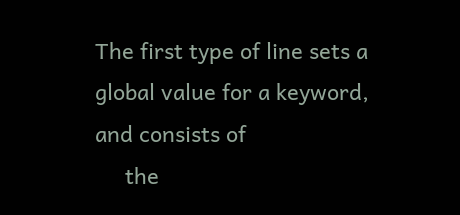The first type of line sets a global value for a keyword, and consists of
     the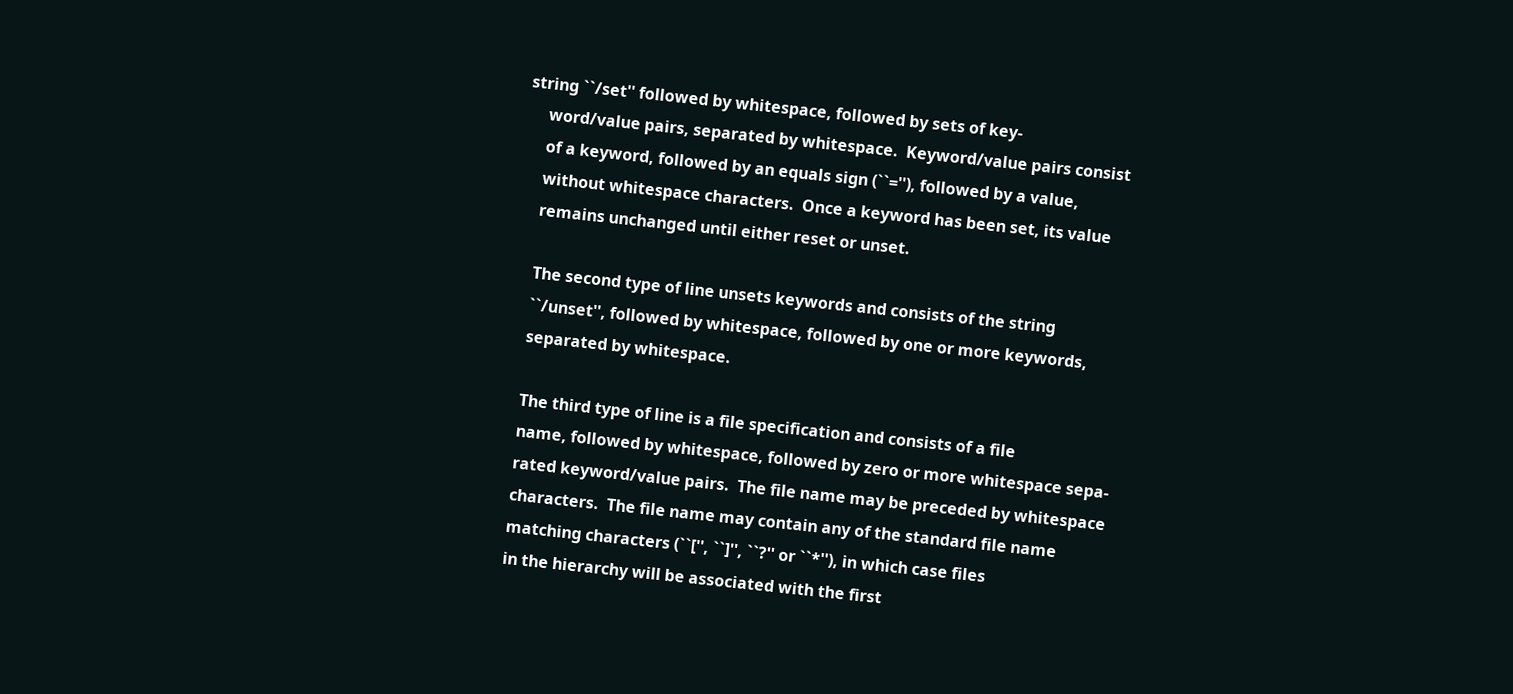string ``/set'' followed by whitespace, followed by sets of key‐
     word/value pairs, separated by whitespace.  Keyword/value pairs consist
     of a keyword, followed by an equals sign (``=''), followed by a value,
     without whitespace characters.  Once a keyword has been set, its value
     remains unchanged until either reset or unset.

     The second type of line unsets keywords and consists of the string
     ``/unset'', followed by whitespace, followed by one or more keywords,
     separated by whitespace.

     The third type of line is a file specification and consists of a file
     name, followed by whitespace, followed by zero or more whitespace sepa‐
     rated keyword/value pairs.  The file name may be preceded by whitespace
     characters.  The file name may contain any of the standard file name
     matching characters (``['', ``]'', ``?'' or ``*''), in which case files
     in the hierarchy will be associated with the first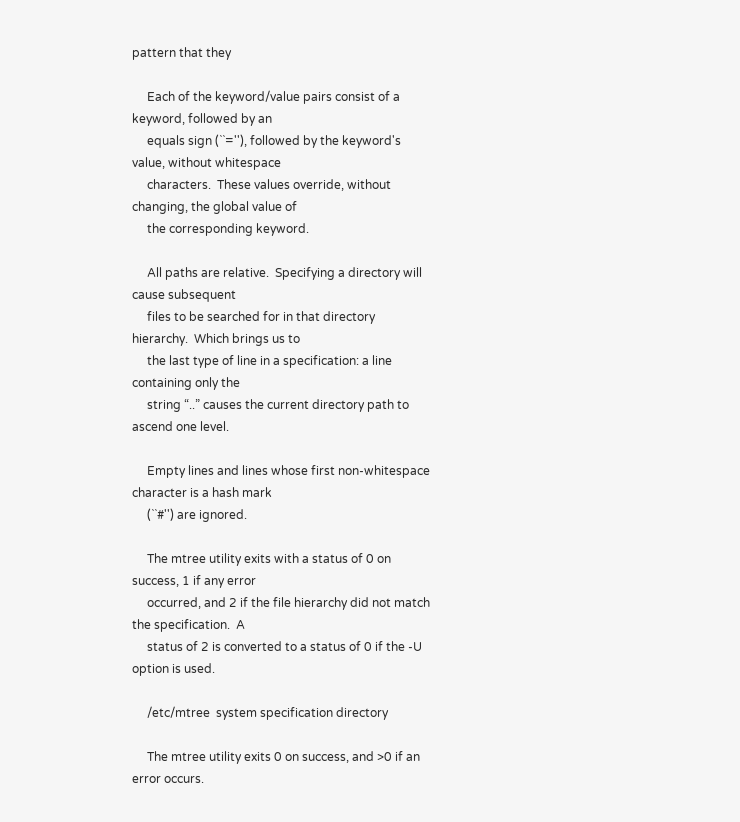pattern that they

     Each of the keyword/value pairs consist of a keyword, followed by an
     equals sign (``=''), followed by the keyword's value, without whitespace
     characters.  These values override, without changing, the global value of
     the corresponding keyword.

     All paths are relative.  Specifying a directory will cause subsequent
     files to be searched for in that directory hierarchy.  Which brings us to
     the last type of line in a specification: a line containing only the
     string “..” causes the current directory path to ascend one level.

     Empty lines and lines whose first non-whitespace character is a hash mark
     (``#'') are ignored.

     The mtree utility exits with a status of 0 on success, 1 if any error
     occurred, and 2 if the file hierarchy did not match the specification.  A
     status of 2 is converted to a status of 0 if the -U option is used.

     /etc/mtree  system specification directory

     The mtree utility exits 0 on success, and >0 if an error occurs.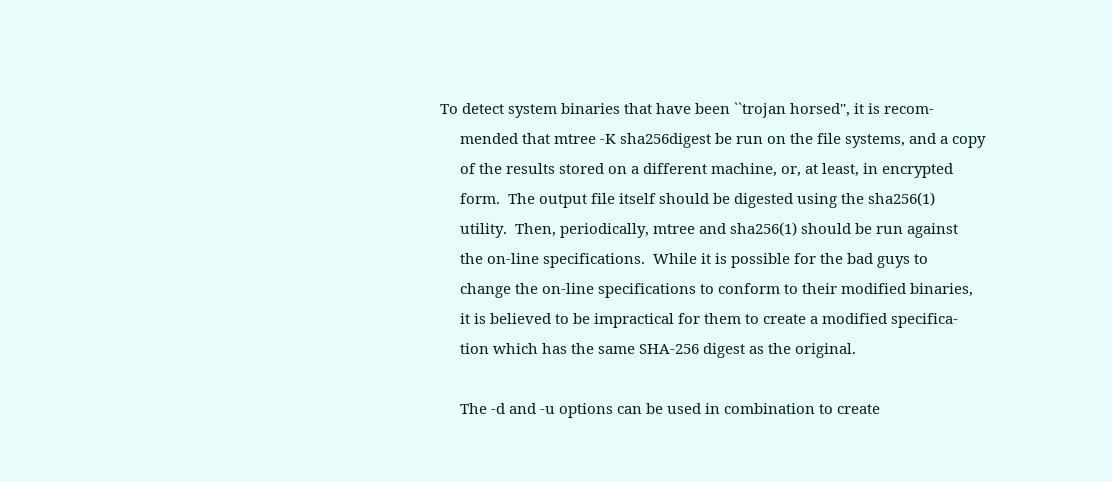To detect system binaries that have been ``trojan horsed'', it is recom‐
     mended that mtree -K sha256digest be run on the file systems, and a copy
     of the results stored on a different machine, or, at least, in encrypted
     form.  The output file itself should be digested using the sha256(1)
     utility.  Then, periodically, mtree and sha256(1) should be run against
     the on-line specifications.  While it is possible for the bad guys to
     change the on-line specifications to conform to their modified binaries,
     it is believed to be impractical for them to create a modified specifica‐
     tion which has the same SHA-256 digest as the original.

     The -d and -u options can be used in combination to create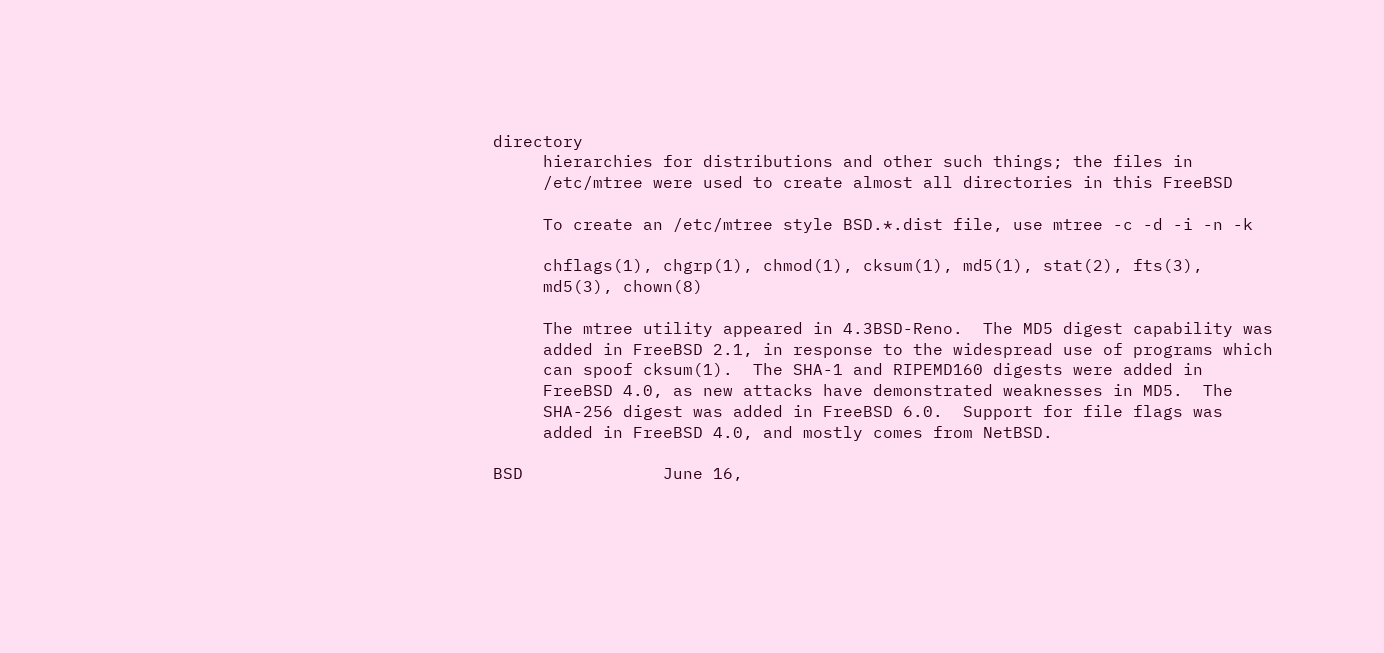directory
     hierarchies for distributions and other such things; the files in
     /etc/mtree were used to create almost all directories in this FreeBSD

     To create an /etc/mtree style BSD.*.dist file, use mtree -c -d -i -n -k

     chflags(1), chgrp(1), chmod(1), cksum(1), md5(1), stat(2), fts(3),
     md5(3), chown(8)

     The mtree utility appeared in 4.3BSD-Reno.  The MD5 digest capability was
     added in FreeBSD 2.1, in response to the widespread use of programs which
     can spoof cksum(1).  The SHA-1 and RIPEMD160 digests were added in
     FreeBSD 4.0, as new attacks have demonstrated weaknesses in MD5.  The
     SHA-256 digest was added in FreeBSD 6.0.  Support for file flags was
     added in FreeBSD 4.0, and mostly comes from NetBSD.

BSD              June 16,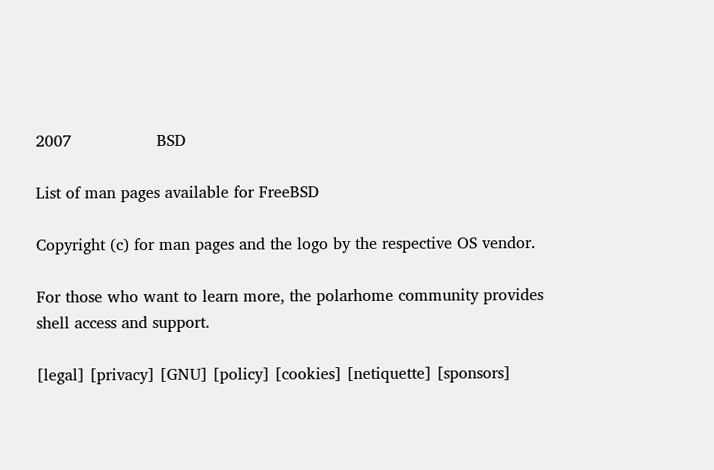2007                 BSD

List of man pages available for FreeBSD

Copyright (c) for man pages and the logo by the respective OS vendor.

For those who want to learn more, the polarhome community provides shell access and support.

[legal] [privacy] [GNU] [policy] [cookies] [netiquette] [sponsors]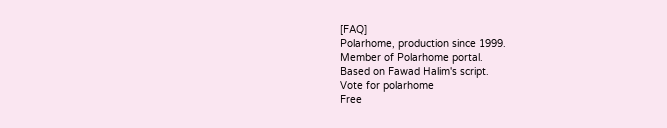[FAQ]
Polarhome, production since 1999.
Member of Polarhome portal.
Based on Fawad Halim's script.
Vote for polarhome
Free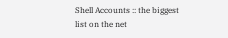Shell Accounts :: the biggest list on the net